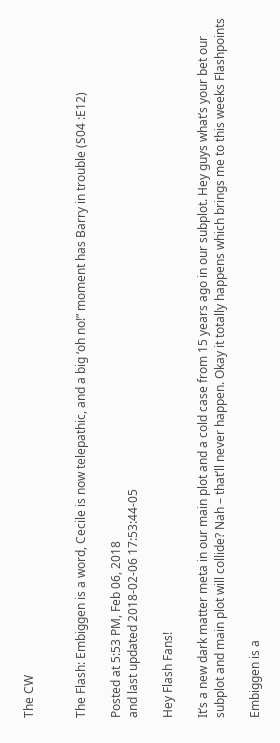The CW


The Flash: Embiggen is a word, Cecile is now telepathic, and a big ‘oh no!” moment has Barry in trouble (S04 :E12)

Posted at 5:53 PM, Feb 06, 2018
and last updated 2018-02-06 17:53:44-05

Hey Flash Fans!

It’s a new dark matter meta in our main plot and a cold case from 15 years ago in our subplot. Hey guys what’s your bet our subplot and main plot will collide? Nah – that’ll never happen. Okay it totally happens which brings me to this weeks Flashpoints

Embiggen is a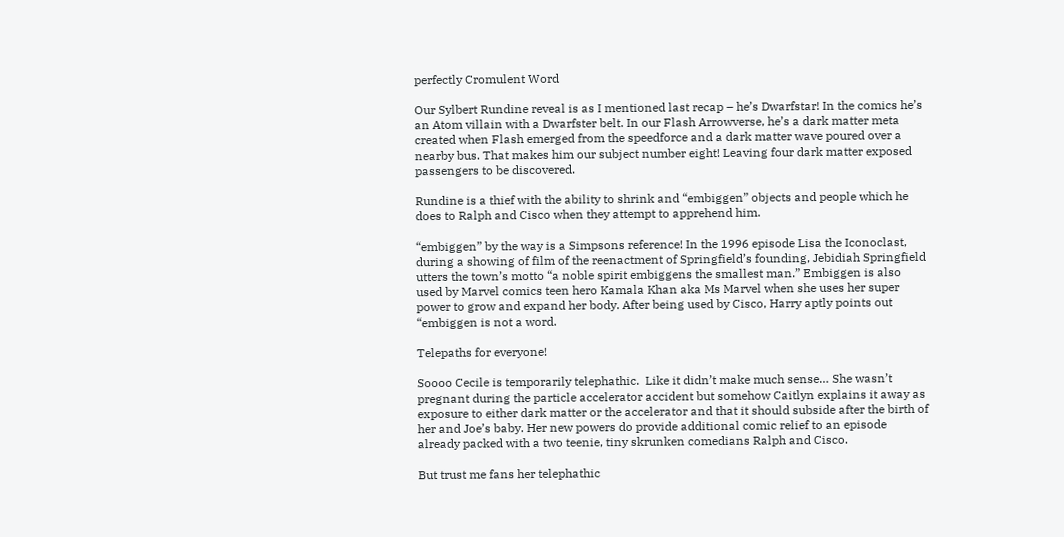perfectly Cromulent Word

Our Sylbert Rundine reveal is as I mentioned last recap – he’s Dwarfstar! In the comics he’s an Atom villain with a Dwarfster belt. In our Flash Arrowverse, he’s a dark matter meta created when Flash emerged from the speedforce and a dark matter wave poured over a nearby bus. That makes him our subject number eight! Leaving four dark matter exposed passengers to be discovered.

Rundine is a thief with the ability to shrink and “embiggen” objects and people which he does to Ralph and Cisco when they attempt to apprehend him.

“embiggen” by the way is a Simpsons reference! In the 1996 episode Lisa the Iconoclast, during a showing of film of the reenactment of Springfield’s founding, Jebidiah Springfield utters the town’s motto “a noble spirit embiggens the smallest man.” Embiggen is also used by Marvel comics teen hero Kamala Khan aka Ms Marvel when she uses her super power to grow and expand her body. After being used by Cisco, Harry aptly points out “embiggen is not a word.

Telepaths for everyone!

Soooo Cecile is temporarily telephathic.  Like it didn’t make much sense… She wasn’t pregnant during the particle accelerator accident but somehow Caitlyn explains it away as exposure to either dark matter or the accelerator and that it should subside after the birth of her and Joe’s baby. Her new powers do provide additional comic relief to an episode already packed with a two teenie, tiny skrunken comedians Ralph and Cisco.

But trust me fans her telephathic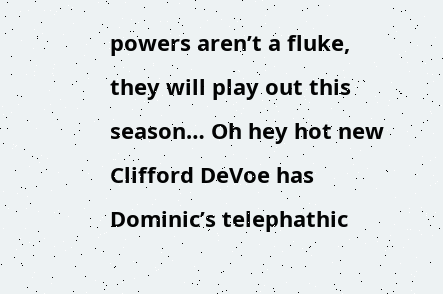powers aren’t a fluke, they will play out this season… Oh hey hot new Clifford DeVoe has Dominic’s telephathic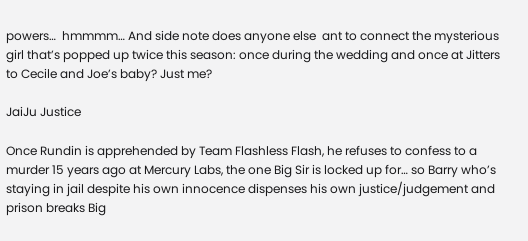powers…  hmmmm… And side note does anyone else  ant to connect the mysterious girl that’s popped up twice this season: once during the wedding and once at Jitters to Cecile and Joe’s baby? Just me?

JaiJu Justice

Once Rundin is apprehended by Team Flashless Flash, he refuses to confess to a murder 15 years ago at Mercury Labs, the one Big Sir is locked up for… so Barry who’s staying in jail despite his own innocence dispenses his own justice/judgement and prison breaks Big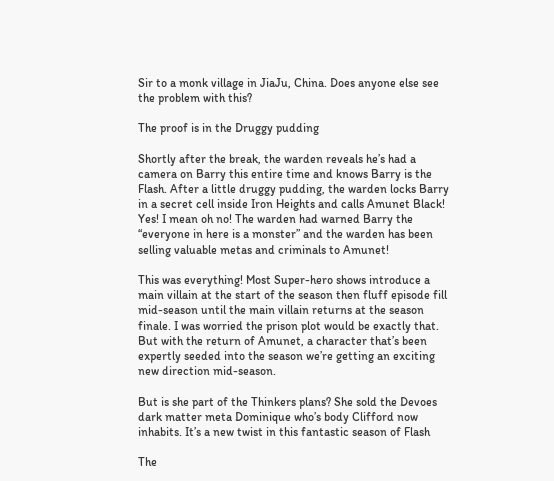Sir to a monk village in JiaJu, China. Does anyone else see the problem with this?

The proof is in the Druggy pudding

Shortly after the break, the warden reveals he’s had a camera on Barry this entire time and knows Barry is the Flash. After a little druggy pudding, the warden locks Barry in a secret cell inside Iron Heights and calls Amunet Black! Yes! I mean oh no! The warden had warned Barry the “everyone in here is a monster” and the warden has been selling valuable metas and criminals to Amunet!

This was everything! Most Super-hero shows introduce a main villain at the start of the season then fluff episode fill mid-season until the main villain returns at the season finale. I was worried the prison plot would be exactly that. But with the return of Amunet, a character that’s been expertly seeded into the season we’re getting an exciting new direction mid-season.

But is she part of the Thinkers plans? She sold the Devoes dark matter meta Dominique who’s body Clifford now inhabits. It’s a new twist in this fantastic season of Flash

The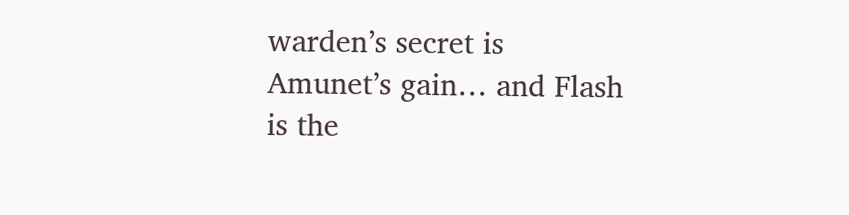warden’s secret is Amunet’s gain… and Flash is the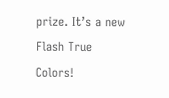prize. It’s a new Flash True Colors!